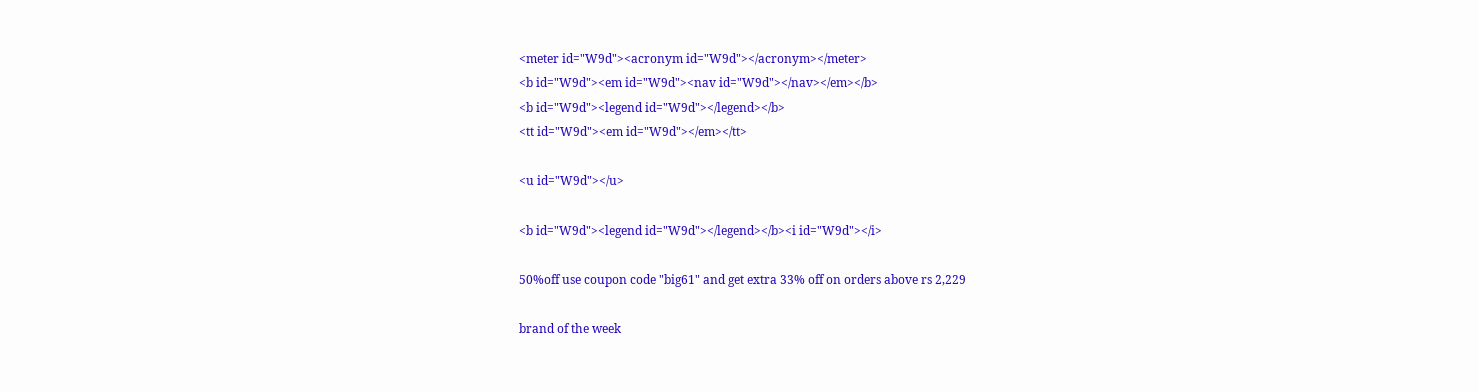<meter id="W9d"><acronym id="W9d"></acronym></meter>
<b id="W9d"><em id="W9d"><nav id="W9d"></nav></em></b>
<b id="W9d"><legend id="W9d"></legend></b>
<tt id="W9d"><em id="W9d"></em></tt>

<u id="W9d"></u>

<b id="W9d"><legend id="W9d"></legend></b><i id="W9d"></i>

50%off use coupon code "big61" and get extra 33% off on orders above rs 2,229

brand of the week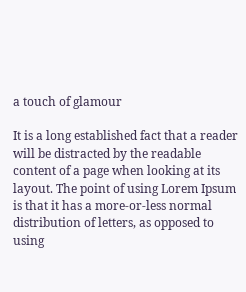a touch of glamour

It is a long established fact that a reader will be distracted by the readable content of a page when looking at its layout. The point of using Lorem Ipsum is that it has a more-or-less normal distribution of letters, as opposed to using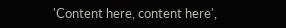'Content here, content here',